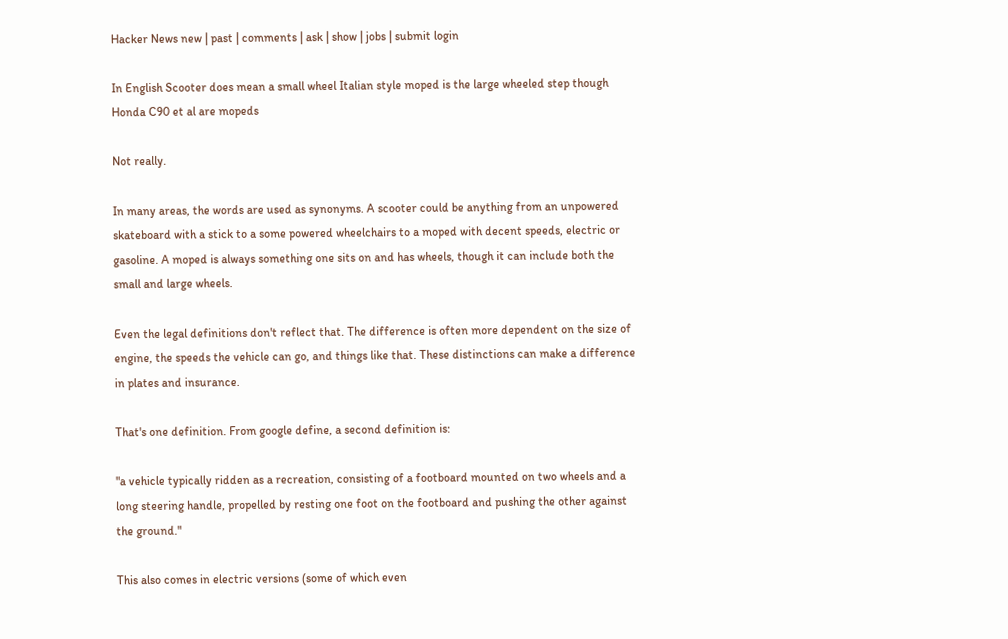Hacker News new | past | comments | ask | show | jobs | submit login

In English Scooter does mean a small wheel Italian style moped is the large wheeled step though Honda C90 et al are mopeds

Not really.

In many areas, the words are used as synonyms. A scooter could be anything from an unpowered skateboard with a stick to a some powered wheelchairs to a moped with decent speeds, electric or gasoline. A moped is always something one sits on and has wheels, though it can include both the small and large wheels.

Even the legal definitions don't reflect that. The difference is often more dependent on the size of engine, the speeds the vehicle can go, and things like that. These distinctions can make a difference in plates and insurance.

That's one definition. From google define, a second definition is:

"a vehicle typically ridden as a recreation, consisting of a footboard mounted on two wheels and a long steering handle, propelled by resting one foot on the footboard and pushing the other against the ground."

This also comes in electric versions (some of which even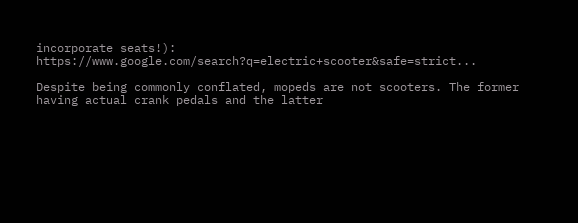incorporate seats!): https://www.google.com/search?q=electric+scooter&safe=strict...

Despite being commonly conflated, mopeds are not scooters. The former having actual crank pedals and the latter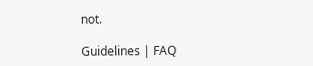not.

Guidelines | FAQ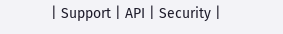| Support | API | Security |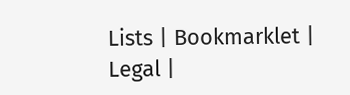Lists | Bookmarklet | Legal |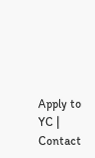Apply to YC | Contact